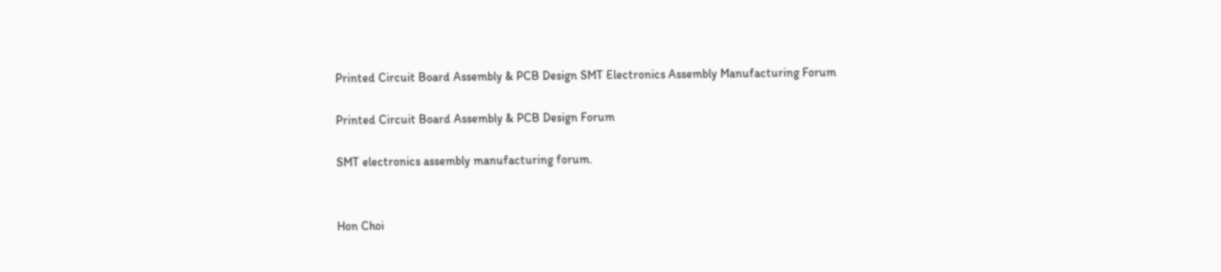Printed Circuit Board Assembly & PCB Design SMT Electronics Assembly Manufacturing Forum

Printed Circuit Board Assembly & PCB Design Forum

SMT electronics assembly manufacturing forum.


Hon Choi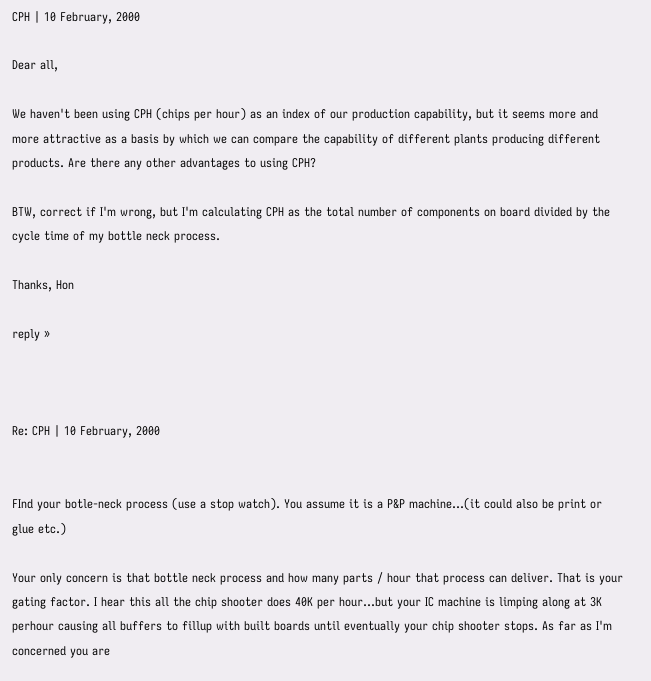CPH | 10 February, 2000

Dear all,

We haven't been using CPH (chips per hour) as an index of our production capability, but it seems more and more attractive as a basis by which we can compare the capability of different plants producing different products. Are there any other advantages to using CPH?

BTW, correct if I'm wrong, but I'm calculating CPH as the total number of components on board divided by the cycle time of my bottle neck process.

Thanks, Hon

reply »



Re: CPH | 10 February, 2000


FInd your botle-neck process (use a stop watch). You assume it is a P&P machine...(it could also be print or glue etc.)

Your only concern is that bottle neck process and how many parts / hour that process can deliver. That is your gating factor. I hear this all the chip shooter does 40K per hour...but your IC machine is limping along at 3K perhour causing all buffers to fillup with built boards until eventually your chip shooter stops. As far as I'm concerned you are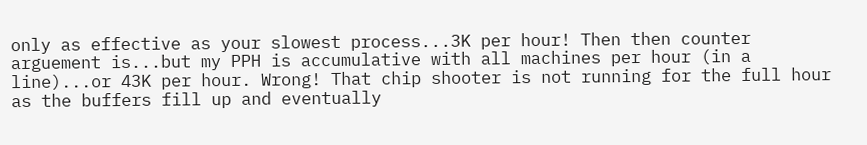only as effective as your slowest process...3K per hour! Then then counter arguement is...but my PPH is accumulative with all machines per hour (in a line)...or 43K per hour. Wrong! That chip shooter is not running for the full hour as the buffers fill up and eventually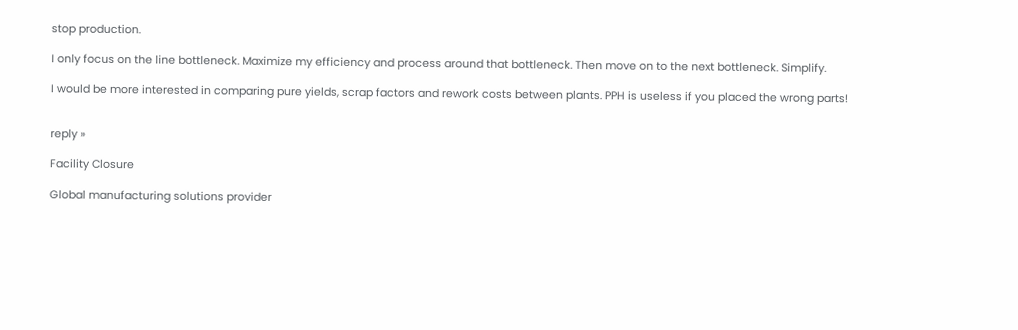stop production.

I only focus on the line bottleneck. Maximize my efficiency and process around that bottleneck. Then move on to the next bottleneck. Simplify.

I would be more interested in comparing pure yields, scrap factors and rework costs between plants. PPH is useless if you placed the wrong parts!


reply »

Facility Closure

Global manufacturing solutions provider